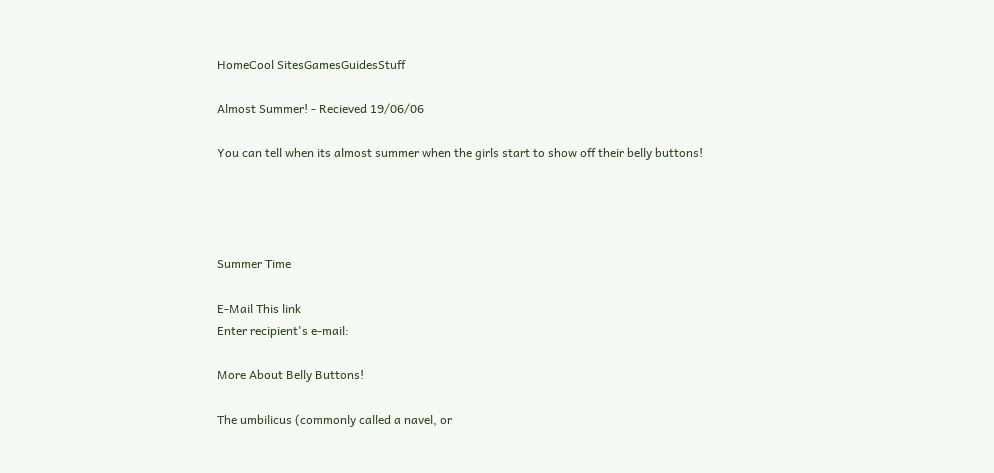HomeCool SitesGamesGuidesStuff

Almost Summer! - Recieved 19/06/06

You can tell when its almost summer when the girls start to show off their belly buttons!




Summer Time

E-Mail This link
Enter recipient's e-mail:

More About Belly Buttons!

The umbilicus (commonly called a navel, or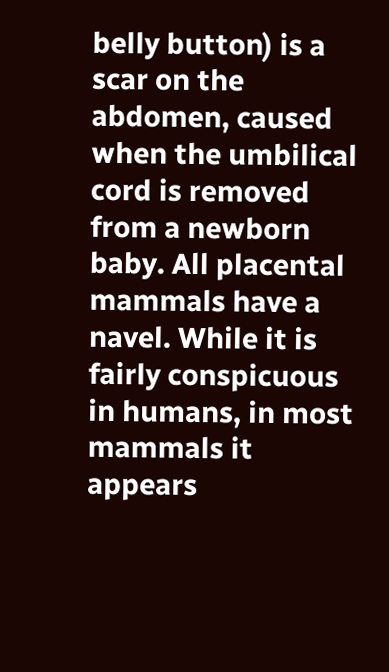belly button) is a scar on the abdomen, caused when the umbilical cord is removed from a newborn baby. All placental mammals have a navel. While it is fairly conspicuous in humans, in most mammals it appears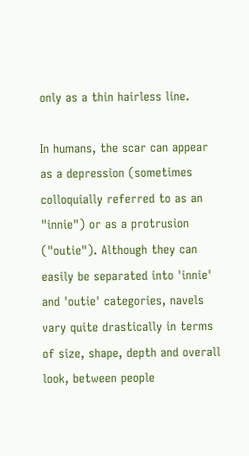only as a thin hairless line.

In humans, the scar can appear as a depression (sometimes colloquially referred to as an "innie") or as a protrusion ("outie"). Although they can easily be separated into 'innie' and 'outie' categories, navels vary quite drastically in terms of size, shape, depth and overall look, between people